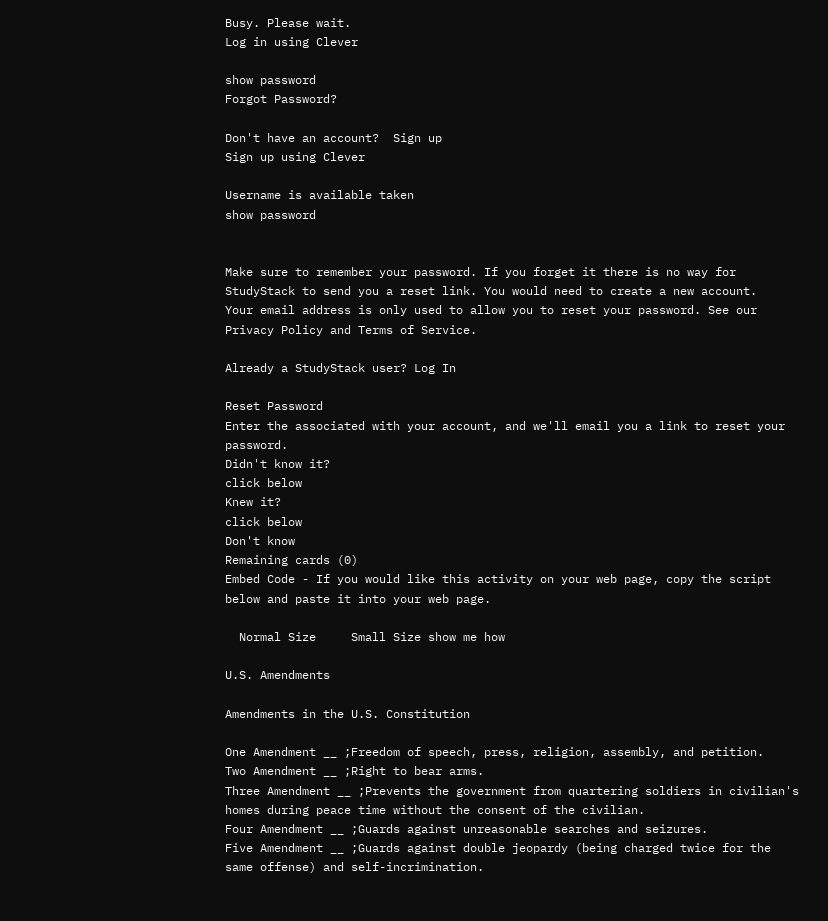Busy. Please wait.
Log in using Clever

show password
Forgot Password?

Don't have an account?  Sign up
Sign up using Clever

Username is available taken
show password


Make sure to remember your password. If you forget it there is no way for StudyStack to send you a reset link. You would need to create a new account.
Your email address is only used to allow you to reset your password. See our Privacy Policy and Terms of Service.

Already a StudyStack user? Log In

Reset Password
Enter the associated with your account, and we'll email you a link to reset your password.
Didn't know it?
click below
Knew it?
click below
Don't know
Remaining cards (0)
Embed Code - If you would like this activity on your web page, copy the script below and paste it into your web page.

  Normal Size     Small Size show me how

U.S. Amendments

Amendments in the U.S. Constitution

One Amendment __ ;Freedom of speech, press, religion, assembly, and petition.
Two Amendment __ ;Right to bear arms.
Three Amendment __ ;Prevents the government from quartering soldiers in civilian's homes during peace time without the consent of the civilian.
Four Amendment __ ;Guards against unreasonable searches and seizures.
Five Amendment __ ;Guards against double jeopardy (being charged twice for the same offense) and self-incrimination.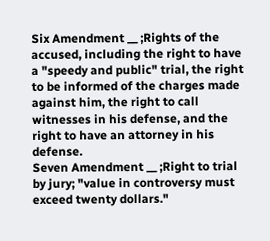Six Amendment __ ;Rights of the accused, including the right to have a "speedy and public" trial, the right to be informed of the charges made against him, the right to call witnesses in his defense, and the right to have an attorney in his defense.
Seven Amendment __ ;Right to trial by jury; "value in controversy must exceed twenty dollars."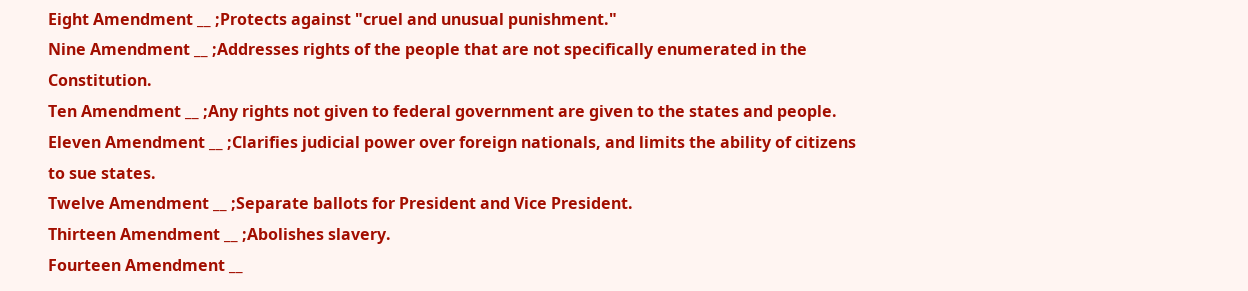Eight Amendment __ ;Protects against "cruel and unusual punishment."
Nine Amendment __ ;Addresses rights of the people that are not specifically enumerated in the Constitution.
Ten Amendment __ ;Any rights not given to federal government are given to the states and people.
Eleven Amendment __ ;Clarifies judicial power over foreign nationals, and limits the ability of citizens to sue states.
Twelve Amendment __ ;Separate ballots for President and Vice President.
Thirteen Amendment __ ;Abolishes slavery.
Fourteen Amendment __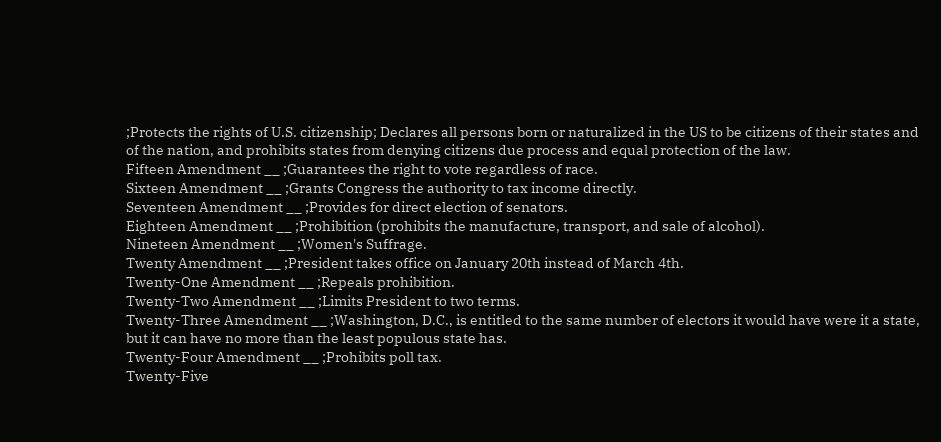;Protects the rights of U.S. citizenship; Declares all persons born or naturalized in the US to be citizens of their states and of the nation, and prohibits states from denying citizens due process and equal protection of the law.
Fifteen Amendment __ ;Guarantees the right to vote regardless of race.
Sixteen Amendment __ ;Grants Congress the authority to tax income directly.
Seventeen Amendment __ ;Provides for direct election of senators.
Eighteen Amendment __ ;Prohibition (prohibits the manufacture, transport, and sale of alcohol).
Nineteen Amendment __ ;Women's Suffrage.
Twenty Amendment __ ;President takes office on January 20th instead of March 4th.
Twenty-One Amendment __ ;Repeals prohibition.
Twenty-Two Amendment __ ;Limits President to two terms.
Twenty-Three Amendment __ ;Washington, D.C., is entitled to the same number of electors it would have were it a state, but it can have no more than the least populous state has.
Twenty-Four Amendment __ ;Prohibits poll tax.
Twenty-Five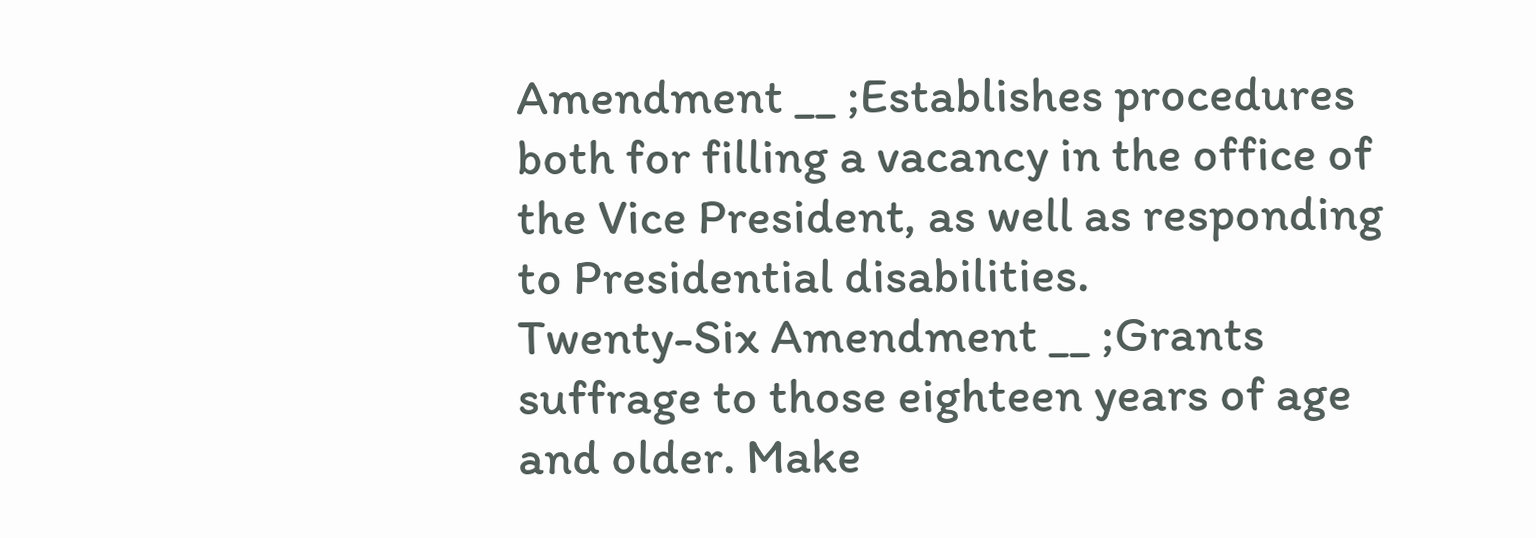Amendment __ ;Establishes procedures both for filling a vacancy in the office of the Vice President, as well as responding to Presidential disabilities.
Twenty-Six Amendment __ ;Grants suffrage to those eighteen years of age and older. Make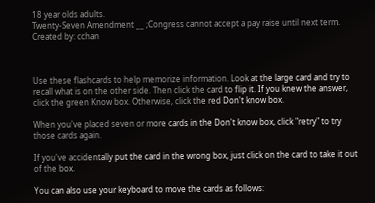18 year olds adults.
Twenty-Seven Amendment __ ;Congress cannot accept a pay raise until next term.
Created by: cchan



Use these flashcards to help memorize information. Look at the large card and try to recall what is on the other side. Then click the card to flip it. If you knew the answer, click the green Know box. Otherwise, click the red Don't know box.

When you've placed seven or more cards in the Don't know box, click "retry" to try those cards again.

If you've accidentally put the card in the wrong box, just click on the card to take it out of the box.

You can also use your keyboard to move the cards as follows: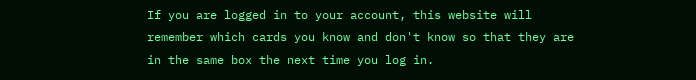If you are logged in to your account, this website will remember which cards you know and don't know so that they are in the same box the next time you log in.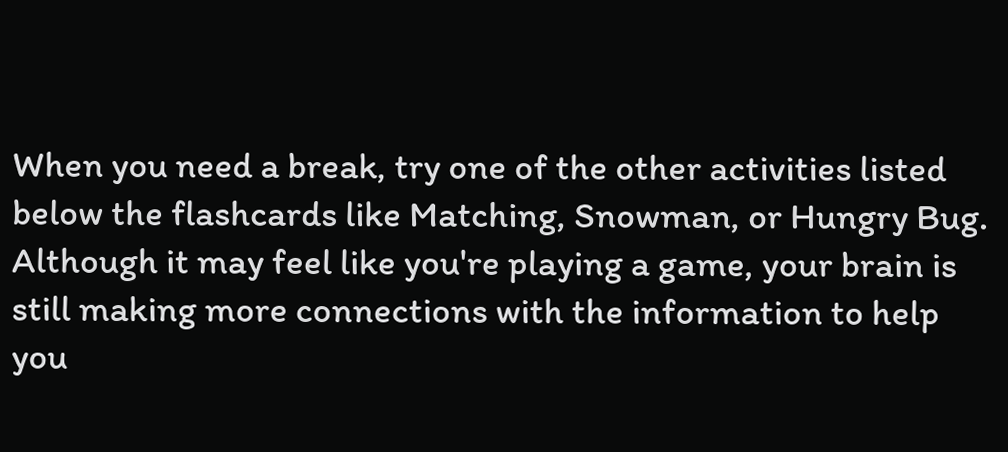When you need a break, try one of the other activities listed below the flashcards like Matching, Snowman, or Hungry Bug. Although it may feel like you're playing a game, your brain is still making more connections with the information to help you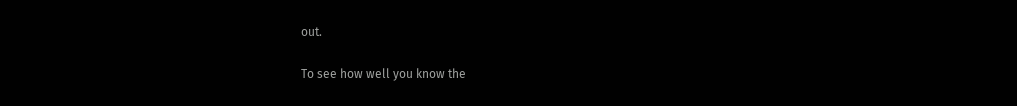out.

To see how well you know the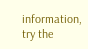information, try the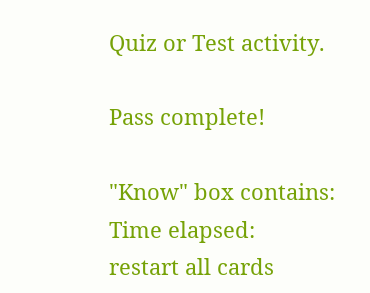Quiz or Test activity.

Pass complete!

"Know" box contains:
Time elapsed:
restart all cards